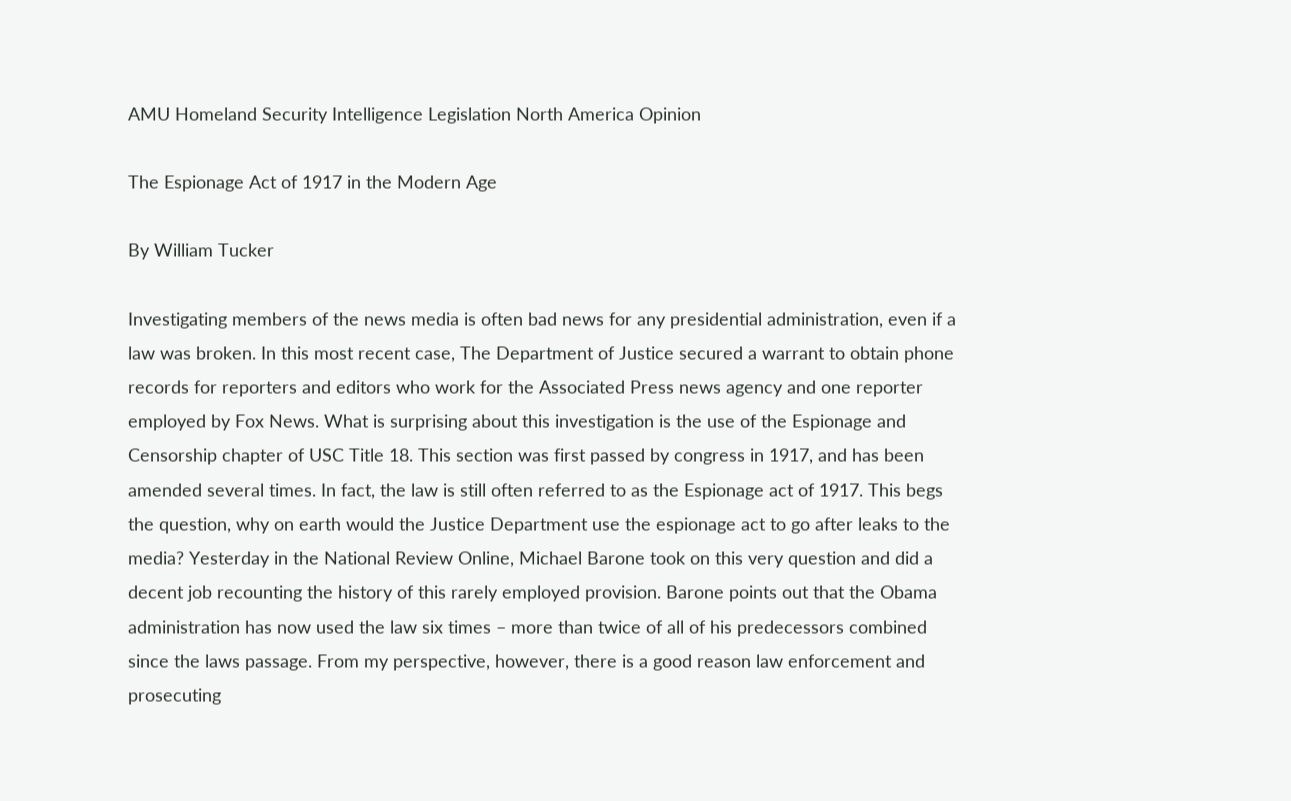AMU Homeland Security Intelligence Legislation North America Opinion

The Espionage Act of 1917 in the Modern Age

By William Tucker

Investigating members of the news media is often bad news for any presidential administration, even if a law was broken. In this most recent case, The Department of Justice secured a warrant to obtain phone records for reporters and editors who work for the Associated Press news agency and one reporter employed by Fox News. What is surprising about this investigation is the use of the Espionage and Censorship chapter of USC Title 18. This section was first passed by congress in 1917, and has been amended several times. In fact, the law is still often referred to as the Espionage act of 1917. This begs the question, why on earth would the Justice Department use the espionage act to go after leaks to the media? Yesterday in the National Review Online, Michael Barone took on this very question and did a decent job recounting the history of this rarely employed provision. Barone points out that the Obama administration has now used the law six times – more than twice of all of his predecessors combined since the laws passage. From my perspective, however, there is a good reason law enforcement and prosecuting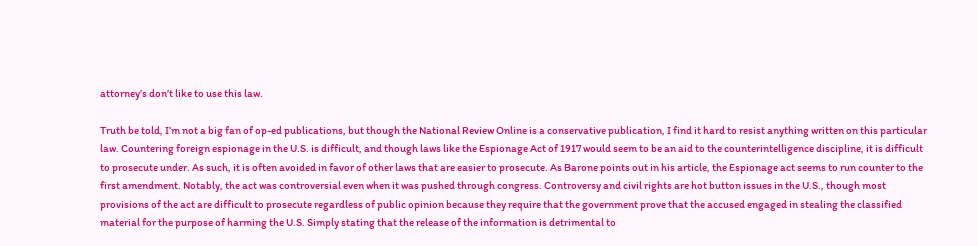attorney’s don’t like to use this law.

Truth be told, I’m not a big fan of op-ed publications, but though the National Review Online is a conservative publication, I find it hard to resist anything written on this particular law. Countering foreign espionage in the U.S. is difficult, and though laws like the Espionage Act of 1917 would seem to be an aid to the counterintelligence discipline, it is difficult to prosecute under. As such, it is often avoided in favor of other laws that are easier to prosecute. As Barone points out in his article, the Espionage act seems to run counter to the first amendment. Notably, the act was controversial even when it was pushed through congress. Controversy and civil rights are hot button issues in the U.S., though most provisions of the act are difficult to prosecute regardless of public opinion because they require that the government prove that the accused engaged in stealing the classified material for the purpose of harming the U.S. Simply stating that the release of the information is detrimental to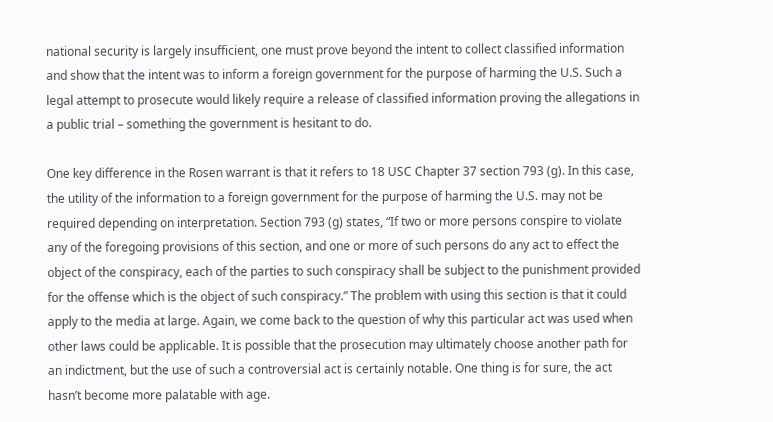national security is largely insufficient, one must prove beyond the intent to collect classified information and show that the intent was to inform a foreign government for the purpose of harming the U.S. Such a legal attempt to prosecute would likely require a release of classified information proving the allegations in a public trial – something the government is hesitant to do.

One key difference in the Rosen warrant is that it refers to 18 USC Chapter 37 section 793 (g). In this case, the utility of the information to a foreign government for the purpose of harming the U.S. may not be required depending on interpretation. Section 793 (g) states, “If two or more persons conspire to violate any of the foregoing provisions of this section, and one or more of such persons do any act to effect the object of the conspiracy, each of the parties to such conspiracy shall be subject to the punishment provided for the offense which is the object of such conspiracy.” The problem with using this section is that it could apply to the media at large. Again, we come back to the question of why this particular act was used when other laws could be applicable. It is possible that the prosecution may ultimately choose another path for an indictment, but the use of such a controversial act is certainly notable. One thing is for sure, the act hasn’t become more palatable with age.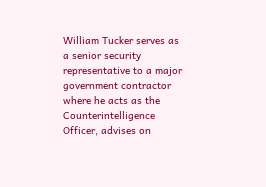William Tucker serves as a senior security representative to a major government contractor where he acts as the Counterintelligence Officer, advises on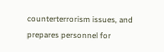counterterrorism issues, and prepares personnel for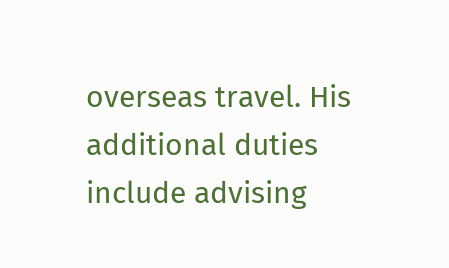overseas travel. His additional duties include advising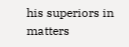his superiors in matters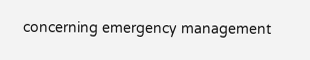concerning emergency management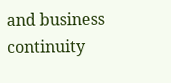and business continuity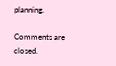planning.

Comments are closed.